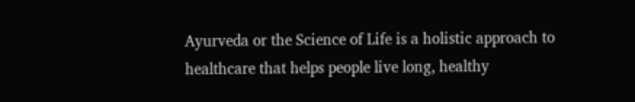Ayurveda or the Science of Life is a holistic approach to healthcare that helps people live long, healthy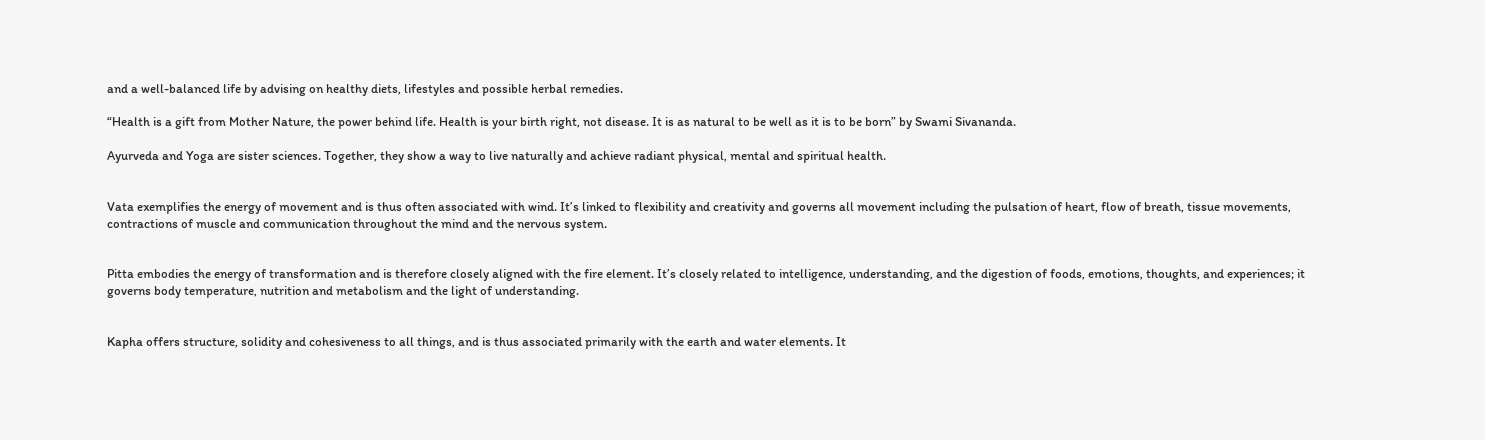and a well-balanced life by advising on healthy diets, lifestyles and possible herbal remedies.

“Health is a gift from Mother Nature, the power behind life. Health is your birth right, not disease. It is as natural to be well as it is to be born” by Swami Sivananda.

Ayurveda and Yoga are sister sciences. Together, they show a way to live naturally and achieve radiant physical, mental and spiritual health.


Vata exemplifies the energy of movement and is thus often associated with wind. It’s linked to flexibility and creativity and governs all movement including the pulsation of heart, flow of breath, tissue movements, contractions of muscle and communication throughout the mind and the nervous system.


Pitta embodies the energy of transformation and is therefore closely aligned with the fire element. It’s closely related to intelligence, understanding, and the digestion of foods, emotions, thoughts, and experiences; it governs body temperature, nutrition and metabolism and the light of understanding.


Kapha offers structure, solidity and cohesiveness to all things, and is thus associated primarily with the earth and water elements. It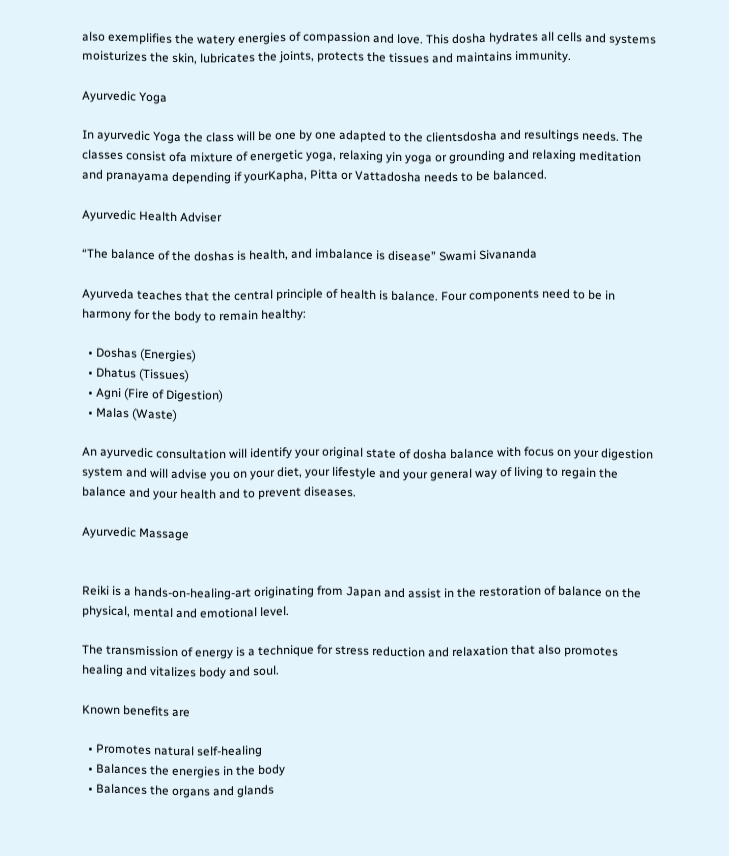also exemplifies the watery energies of compassion and love. This dosha hydrates all cells and systems moisturizes the skin, lubricates the joints, protects the tissues and maintains immunity.

Ayurvedic Yoga

In ayurvedic Yoga the class will be one by one adapted to the clientsdosha and resultings needs. The classes consist ofa mixture of energetic yoga, relaxing yin yoga or grounding and relaxing meditation and pranayama depending if yourKapha, Pitta or Vattadosha needs to be balanced.

Ayurvedic Health Adviser

“The balance of the doshas is health, and imbalance is disease” Swami Sivananda

Ayurveda teaches that the central principle of health is balance. Four components need to be in harmony for the body to remain healthy:

  • Doshas (Energies)
  • Dhatus (Tissues)
  • Agni (Fire of Digestion)
  • Malas (Waste)

An ayurvedic consultation will identify your original state of dosha balance with focus on your digestion system and will advise you on your diet, your lifestyle and your general way of living to regain the balance and your health and to prevent diseases.

Ayurvedic Massage


Reiki is a hands-on-healing-art originating from Japan and assist in the restoration of balance on the physical, mental and emotional level.

The transmission of energy is a technique for stress reduction and relaxation that also promotes healing and vitalizes body and soul.

Known benefits are

  • Promotes natural self-healing
  • Balances the energies in the body
  • Balances the organs and glands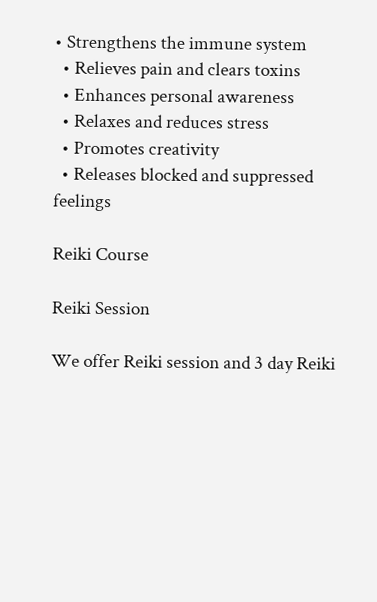• Strengthens the immune system
  • Relieves pain and clears toxins
  • Enhances personal awareness
  • Relaxes and reduces stress
  • Promotes creativity
  • Releases blocked and suppressed feelings

Reiki Course

Reiki Session

We offer Reiki session and 3 day Reiki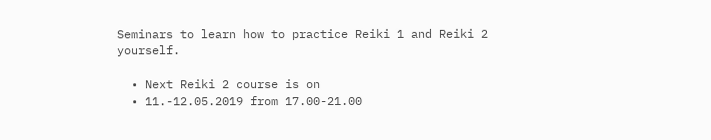Seminars to learn how to practice Reiki 1 and Reiki 2 yourself.

  • Next Reiki 2 course is on
  • 11.-12.05.2019 from 17.00-21.00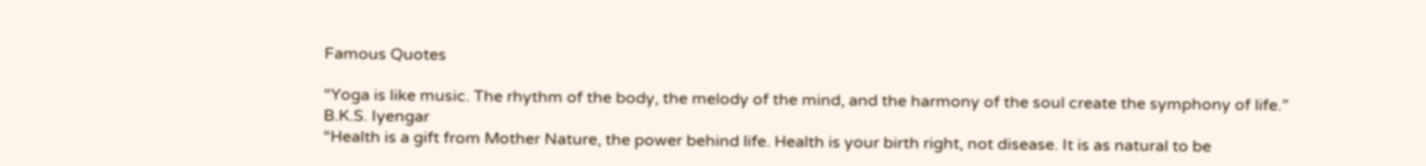Famous Quotes

“Yoga is like music. The rhythm of the body, the melody of the mind, and the harmony of the soul create the symphony of life.”
B.K.S. Iyengar
“Health is a gift from Mother Nature, the power behind life. Health is your birth right, not disease. It is as natural to be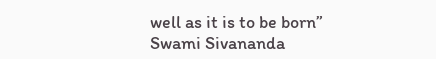well as it is to be born”
Swami Sivananda